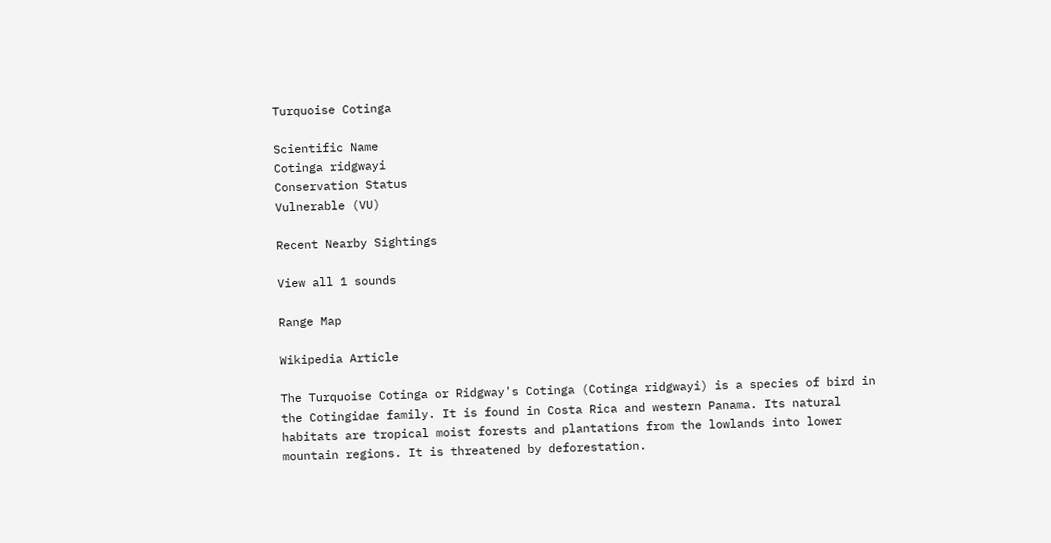Turquoise Cotinga

Scientific Name
Cotinga ridgwayi
Conservation Status
Vulnerable (VU)

Recent Nearby Sightings

View all 1 sounds

Range Map

Wikipedia Article

The Turquoise Cotinga or Ridgway's Cotinga (Cotinga ridgwayi) is a species of bird in the Cotingidae family. It is found in Costa Rica and western Panama. Its natural habitats are tropical moist forests and plantations from the lowlands into lower mountain regions. It is threatened by deforestation.